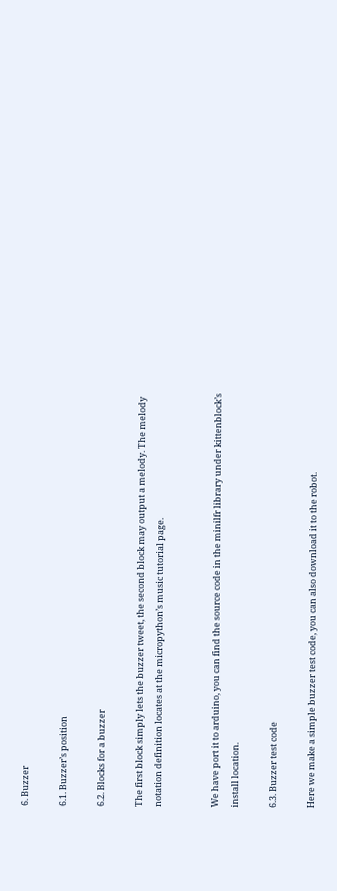6. Buzzer

6.1. Buzzer’s position

6.2. Blocks for a buzzer

The first block simply lets the buzzer tweet, the second block may output a melody. The melody notation definition locates at the micropython’s music tutorial page.


We have port it to arduino, you can find the source code in the minilfr library under kittenblock’s install location.

6.3. Buzzer test code

Here we make a simple buzzer test code, you can also download it to the robot.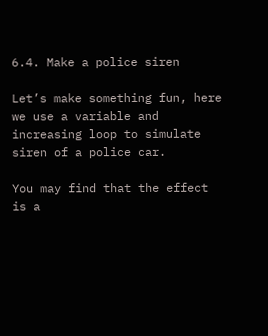6.4. Make a police siren

Let’s make something fun, here we use a variable and increasing loop to simulate siren of a police car.

You may find that the effect is a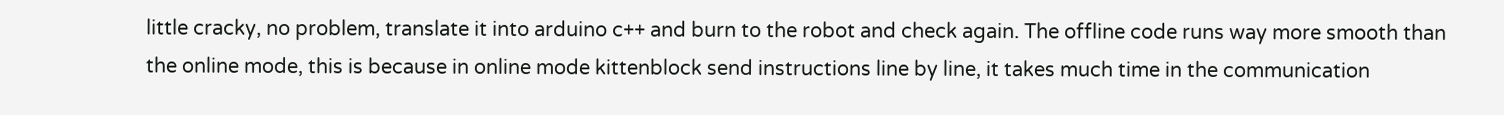little cracky, no problem, translate it into arduino c++ and burn to the robot and check again. The offline code runs way more smooth than the online mode, this is because in online mode kittenblock send instructions line by line, it takes much time in the communication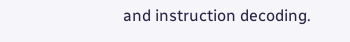and instruction decoding.